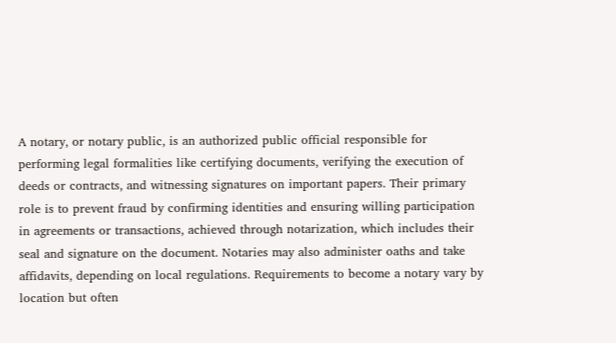A notary, or notary public, is an authorized public official responsible for performing legal formalities like certifying documents, verifying the execution of deeds or contracts, and witnessing signatures on important papers. Their primary role is to prevent fraud by confirming identities and ensuring willing participation in agreements or transactions, achieved through notarization, which includes their seal and signature on the document. Notaries may also administer oaths and take affidavits, depending on local regulations. Requirements to become a notary vary by location but often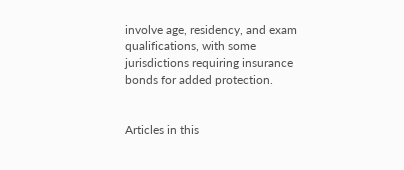involve age, residency, and exam qualifications, with some jurisdictions requiring insurance bonds for added protection.


Articles in this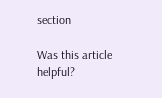section

Was this article helpful?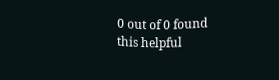0 out of 0 found this helpful